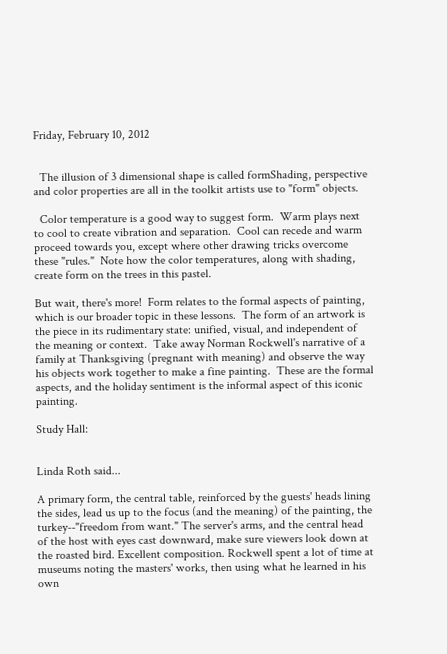Friday, February 10, 2012


  The illusion of 3 dimensional shape is called formShading, perspective and color properties are all in the toolkit artists use to "form" objects.

  Color temperature is a good way to suggest form.  Warm plays next to cool to create vibration and separation.  Cool can recede and warm proceed towards you, except where other drawing tricks overcome these "rules."  Note how the color temperatures, along with shading, create form on the trees in this pastel.

But wait, there's more!  Form relates to the formal aspects of painting, which is our broader topic in these lessons.  The form of an artwork is the piece in its rudimentary state: unified, visual, and independent of the meaning or context.  Take away Norman Rockwell's narrative of a family at Thanksgiving (pregnant with meaning) and observe the way his objects work together to make a fine painting.  These are the formal aspects, and the holiday sentiment is the informal aspect of this iconic painting.

Study Hall:


Linda Roth said...

A primary form, the central table, reinforced by the guests' heads lining the sides, lead us up to the focus (and the meaning) of the painting, the turkey--"freedom from want." The server's arms, and the central head of the host with eyes cast downward, make sure viewers look down at the roasted bird. Excellent composition. Rockwell spent a lot of time at museums noting the masters' works, then using what he learned in his own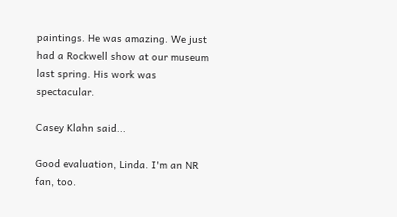paintings. He was amazing. We just had a Rockwell show at our museum last spring. His work was spectacular.

Casey Klahn said...

Good evaluation, Linda. I'm an NR fan, too.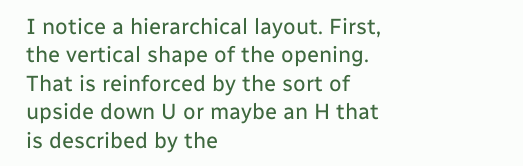I notice a hierarchical layout. First, the vertical shape of the opening. That is reinforced by the sort of upside down U or maybe an H that is described by the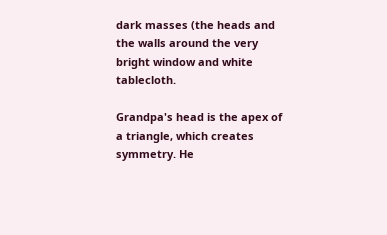dark masses (the heads and the walls around the very bright window and white tablecloth.

Grandpa's head is the apex of a triangle, which creates symmetry. He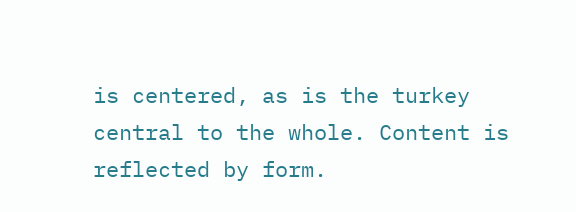is centered, as is the turkey central to the whole. Content is reflected by form.